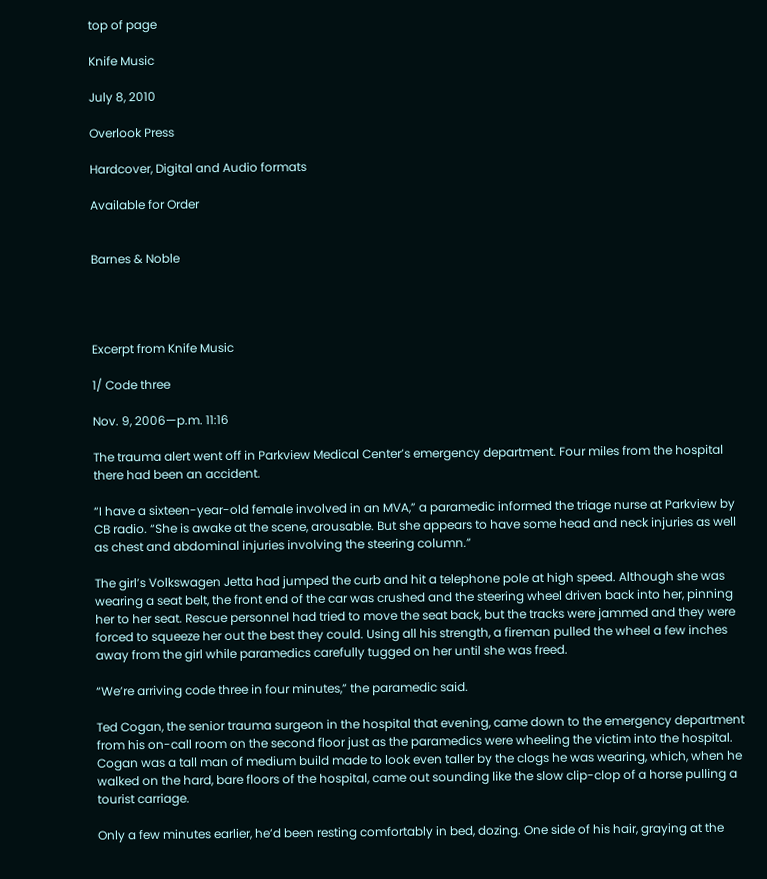top of page

Knife Music

July 8, 2010

Overlook Press

Hardcover, Digital and Audio formats

Available for Order


Barnes & Noble




Excerpt from Knife Music

1/ Code three

Nov. 9, 2006—p.m. 11:16

The trauma alert went off in Parkview Medical Center’s emergency department. Four miles from the hospital there had been an accident.

“I have a sixteen-year-old female involved in an MVA,” a paramedic informed the triage nurse at Parkview by CB radio. “She is awake at the scene, arousable. But she appears to have some head and neck injuries as well as chest and abdominal injuries involving the steering column.”

The girl’s Volkswagen Jetta had jumped the curb and hit a telephone pole at high speed. Although she was wearing a seat belt, the front end of the car was crushed and the steering wheel driven back into her, pinning her to her seat. Rescue personnel had tried to move the seat back, but the tracks were jammed and they were forced to squeeze her out the best they could. Using all his strength, a fireman pulled the wheel a few inches away from the girl while paramedics carefully tugged on her until she was freed.

“We’re arriving code three in four minutes,” the paramedic said.

Ted Cogan, the senior trauma surgeon in the hospital that evening, came down to the emergency department from his on-call room on the second floor just as the paramedics were wheeling the victim into the hospital. Cogan was a tall man of medium build made to look even taller by the clogs he was wearing, which, when he walked on the hard, bare floors of the hospital, came out sounding like the slow clip-clop of a horse pulling a tourist carriage.

Only a few minutes earlier, he’d been resting comfortably in bed, dozing. One side of his hair, graying at the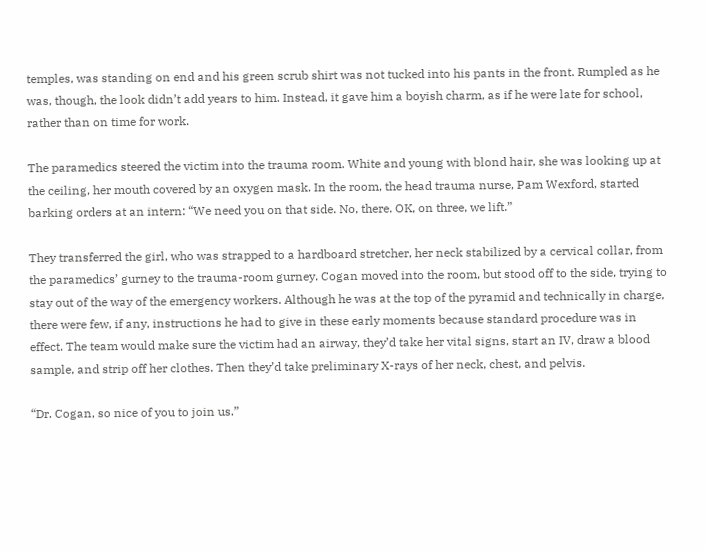temples, was standing on end and his green scrub shirt was not tucked into his pants in the front. Rumpled as he was, though, the look didn’t add years to him. Instead, it gave him a boyish charm, as if he were late for school, rather than on time for work.

The paramedics steered the victim into the trauma room. White and young with blond hair, she was looking up at the ceiling, her mouth covered by an oxygen mask. In the room, the head trauma nurse, Pam Wexford, started barking orders at an intern: “We need you on that side. No, there. OK, on three, we lift.”

They transferred the girl, who was strapped to a hardboard stretcher, her neck stabilized by a cervical collar, from the paramedics’ gurney to the trauma-room gurney. Cogan moved into the room, but stood off to the side, trying to stay out of the way of the emergency workers. Although he was at the top of the pyramid and technically in charge, there were few, if any, instructions he had to give in these early moments because standard procedure was in effect. The team would make sure the victim had an airway, they’d take her vital signs, start an IV, draw a blood sample, and strip off her clothes. Then they’d take preliminary X-rays of her neck, chest, and pelvis.

“Dr. Cogan, so nice of you to join us.”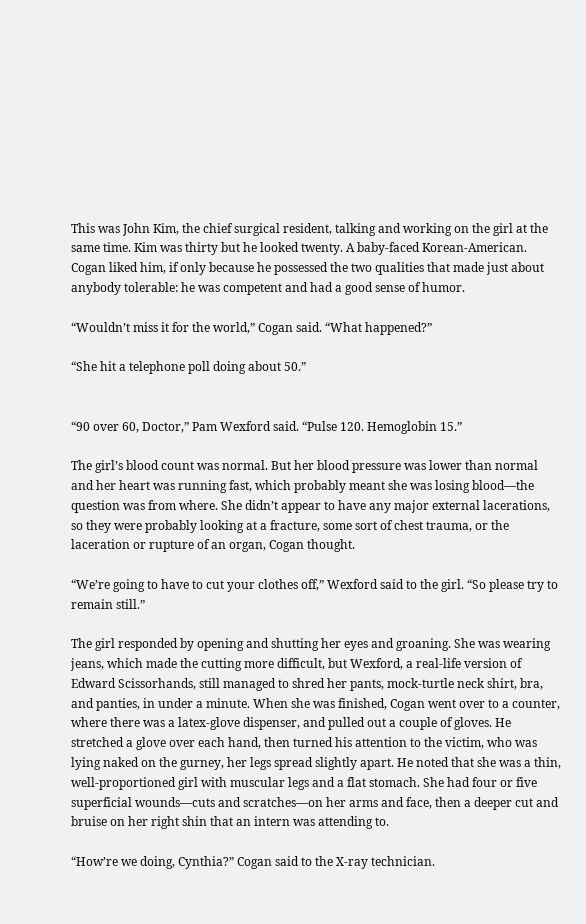This was John Kim, the chief surgical resident, talking and working on the girl at the same time. Kim was thirty but he looked twenty. A baby-faced Korean-American. Cogan liked him, if only because he possessed the two qualities that made just about anybody tolerable: he was competent and had a good sense of humor.

“Wouldn’t miss it for the world,” Cogan said. “What happened?”

“She hit a telephone poll doing about 50.”


“90 over 60, Doctor,” Pam Wexford said. “Pulse 120. Hemoglobin 15.”

The girl’s blood count was normal. But her blood pressure was lower than normal and her heart was running fast, which probably meant she was losing blood—the question was from where. She didn’t appear to have any major external lacerations, so they were probably looking at a fracture, some sort of chest trauma, or the laceration or rupture of an organ, Cogan thought.

“We’re going to have to cut your clothes off,” Wexford said to the girl. “So please try to remain still.”

The girl responded by opening and shutting her eyes and groaning. She was wearing jeans, which made the cutting more difficult, but Wexford, a real-life version of Edward Scissorhands, still managed to shred her pants, mock-turtle neck shirt, bra, and panties, in under a minute. When she was finished, Cogan went over to a counter, where there was a latex-glove dispenser, and pulled out a couple of gloves. He stretched a glove over each hand, then turned his attention to the victim, who was lying naked on the gurney, her legs spread slightly apart. He noted that she was a thin, well-proportioned girl with muscular legs and a flat stomach. She had four or five superficial wounds—cuts and scratches—on her arms and face, then a deeper cut and bruise on her right shin that an intern was attending to.

“How’re we doing, Cynthia?” Cogan said to the X-ray technician.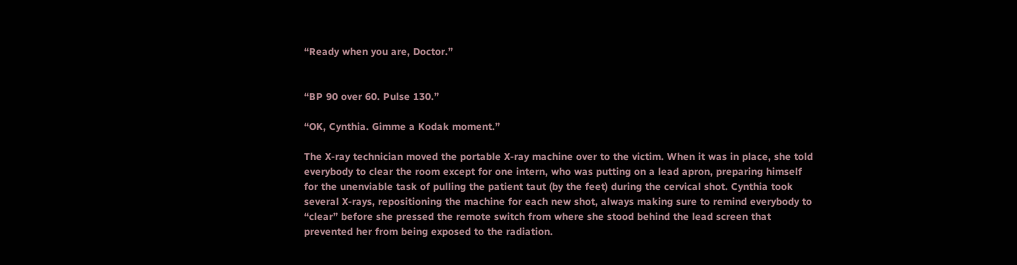“Ready when you are, Doctor.”


“BP 90 over 60. Pulse 130.”

“OK, Cynthia. Gimme a Kodak moment.”

The X-ray technician moved the portable X-ray machine over to the victim. When it was in place, she told everybody to clear the room except for one intern, who was putting on a lead apron, preparing himself for the unenviable task of pulling the patient taut (by the feet) during the cervical shot. Cynthia took several X-rays, repositioning the machine for each new shot, always making sure to remind everybody to “clear” before she pressed the remote switch from where she stood behind the lead screen that prevented her from being exposed to the radiation.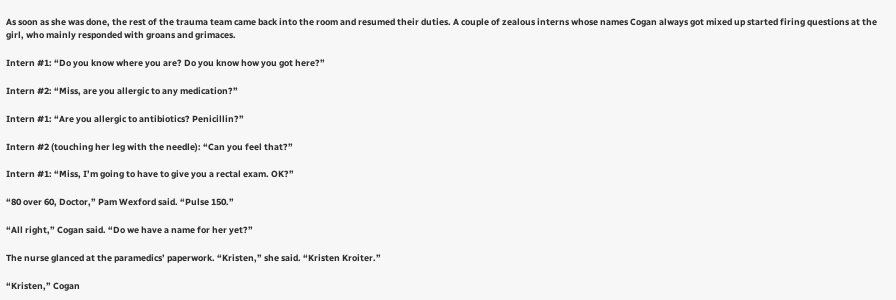As soon as she was done, the rest of the trauma team came back into the room and resumed their duties. A couple of zealous interns whose names Cogan always got mixed up started firing questions at the girl, who mainly responded with groans and grimaces.

Intern #1: “Do you know where you are? Do you know how you got here?”

Intern #2: “Miss, are you allergic to any medication?”

Intern #1: “Are you allergic to antibiotics? Penicillin?”

Intern #2 (touching her leg with the needle): “Can you feel that?”

Intern #1: “Miss, I’m going to have to give you a rectal exam. OK?”

“80 over 60, Doctor,” Pam Wexford said. “Pulse 150.”

“All right,” Cogan said. “Do we have a name for her yet?”

The nurse glanced at the paramedics’ paperwork. “Kristen,” she said. “Kristen Kroiter.”

“Kristen,” Cogan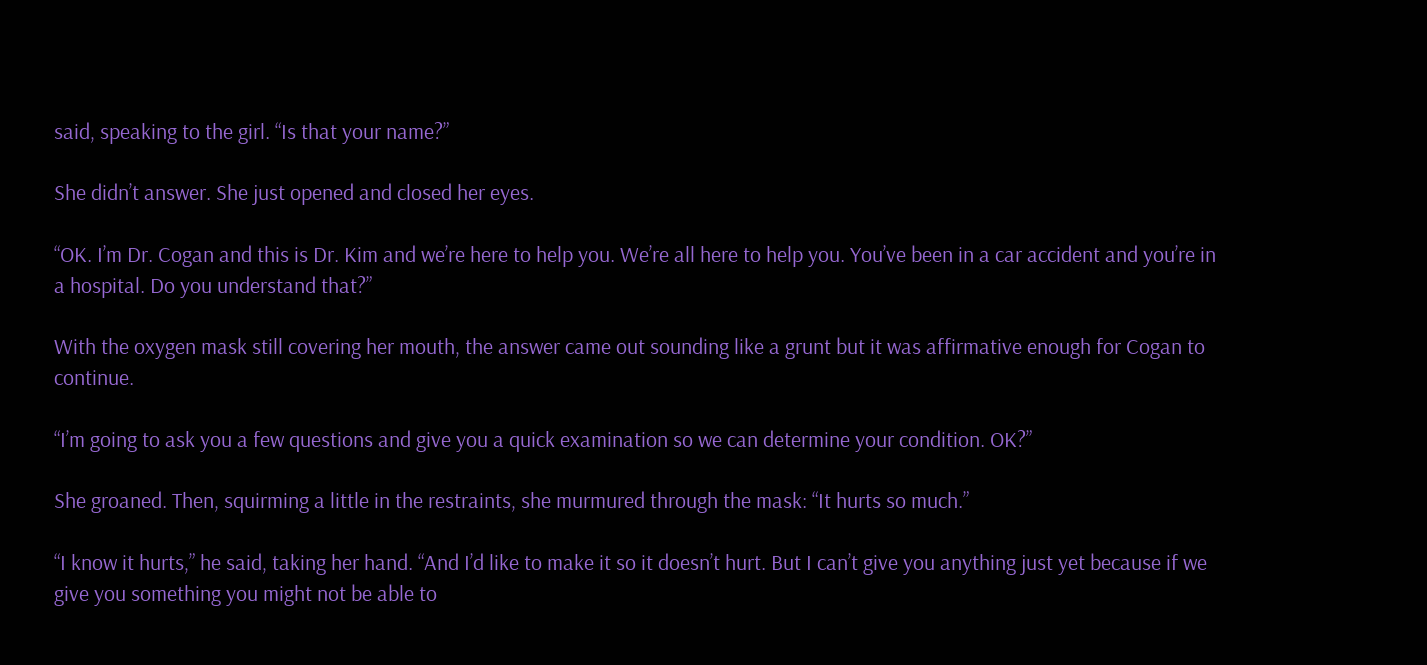said, speaking to the girl. “Is that your name?”

She didn’t answer. She just opened and closed her eyes.

“OK. I’m Dr. Cogan and this is Dr. Kim and we’re here to help you. We’re all here to help you. You’ve been in a car accident and you’re in a hospital. Do you understand that?”

With the oxygen mask still covering her mouth, the answer came out sounding like a grunt but it was affirmative enough for Cogan to continue.

“I’m going to ask you a few questions and give you a quick examination so we can determine your condition. OK?”

She groaned. Then, squirming a little in the restraints, she murmured through the mask: “It hurts so much.”

“I know it hurts,” he said, taking her hand. “And I’d like to make it so it doesn’t hurt. But I can’t give you anything just yet because if we give you something you might not be able to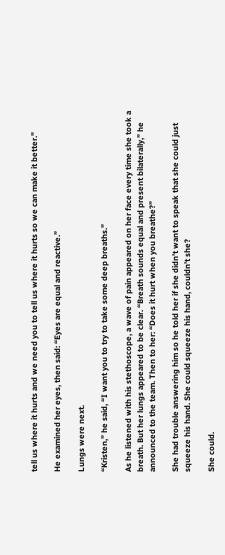tell us where it hurts and we need you to tell us where it hurts so we can make it better.”

He examined her eyes, then said: “Eyes are equal and reactive.”

Lungs were next.

“Kristen,” he said, “I want you to try to take some deep breaths.”

As he listened with his stethoscope, a wave of pain appeared on her face every time she took a breath. But her lungs appeared to be clear. “Breath sounds equal and present bilaterally,” he announced to the team. Then to her: “Does it hurt when you breathe?”

She had trouble answering him so he told her if she didn’t want to speak that she could just squeeze his hand. She could squeeze his hand, couldn’t she?

She could.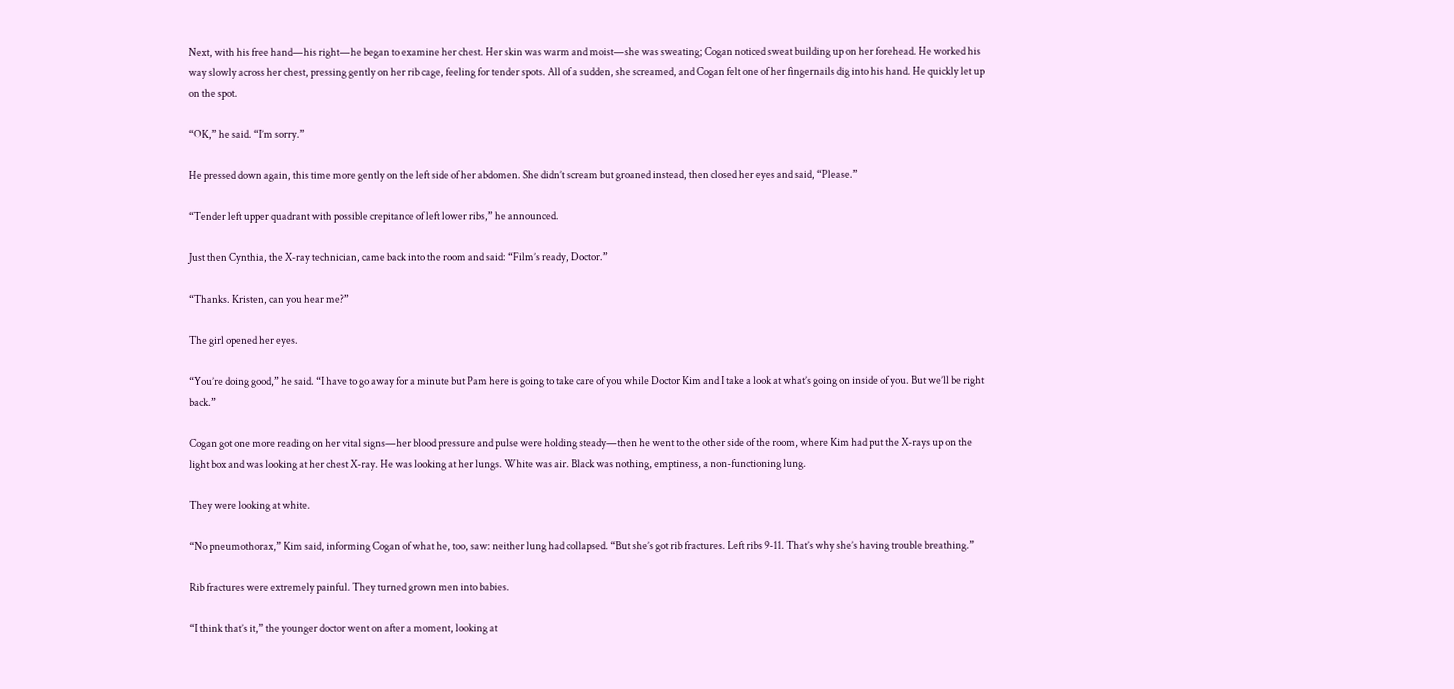Next, with his free hand—his right—he began to examine her chest. Her skin was warm and moist—she was sweating; Cogan noticed sweat building up on her forehead. He worked his way slowly across her chest, pressing gently on her rib cage, feeling for tender spots. All of a sudden, she screamed, and Cogan felt one of her fingernails dig into his hand. He quickly let up on the spot.

“OK,” he said. “I’m sorry.”

He pressed down again, this time more gently on the left side of her abdomen. She didn’t scream but groaned instead, then closed her eyes and said, “Please.”

“Tender left upper quadrant with possible crepitance of left lower ribs,” he announced.

Just then Cynthia, the X-ray technician, came back into the room and said: “Film’s ready, Doctor.”

“Thanks. Kristen, can you hear me?”

The girl opened her eyes.

“You’re doing good,” he said. “I have to go away for a minute but Pam here is going to take care of you while Doctor Kim and I take a look at what’s going on inside of you. But we’ll be right back.”

Cogan got one more reading on her vital signs—her blood pressure and pulse were holding steady—then he went to the other side of the room, where Kim had put the X-rays up on the light box and was looking at her chest X-ray. He was looking at her lungs. White was air. Black was nothing, emptiness, a non-functioning lung.

They were looking at white.

“No pneumothorax,” Kim said, informing Cogan of what he, too, saw: neither lung had collapsed. “But she’s got rib fractures. Left ribs 9-11. That’s why she’s having trouble breathing.”

Rib fractures were extremely painful. They turned grown men into babies.

“I think that’s it,” the younger doctor went on after a moment, looking at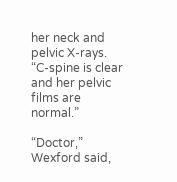her neck and pelvic X-rays. “C-spine is clear and her pelvic films are normal.”

“Doctor,” Wexford said,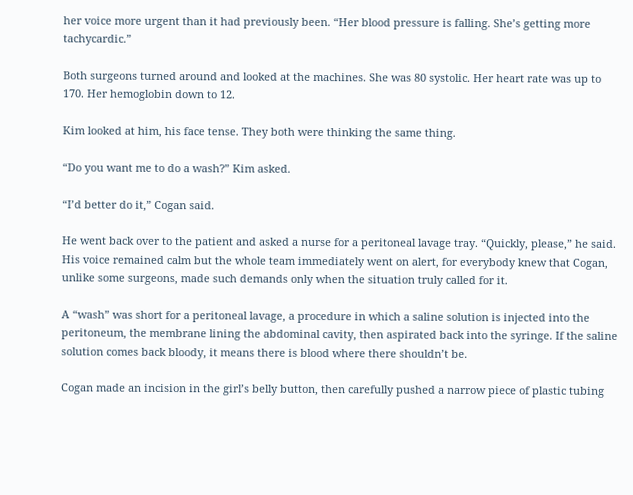her voice more urgent than it had previously been. “Her blood pressure is falling. She’s getting more tachycardic.”

Both surgeons turned around and looked at the machines. She was 80 systolic. Her heart rate was up to 170. Her hemoglobin down to 12.

Kim looked at him, his face tense. They both were thinking the same thing.

“Do you want me to do a wash?” Kim asked.

“I’d better do it,” Cogan said.

He went back over to the patient and asked a nurse for a peritoneal lavage tray. “Quickly, please,” he said. His voice remained calm but the whole team immediately went on alert, for everybody knew that Cogan, unlike some surgeons, made such demands only when the situation truly called for it.

A “wash” was short for a peritoneal lavage, a procedure in which a saline solution is injected into the peritoneum, the membrane lining the abdominal cavity, then aspirated back into the syringe. If the saline solution comes back bloody, it means there is blood where there shouldn’t be.

Cogan made an incision in the girl’s belly button, then carefully pushed a narrow piece of plastic tubing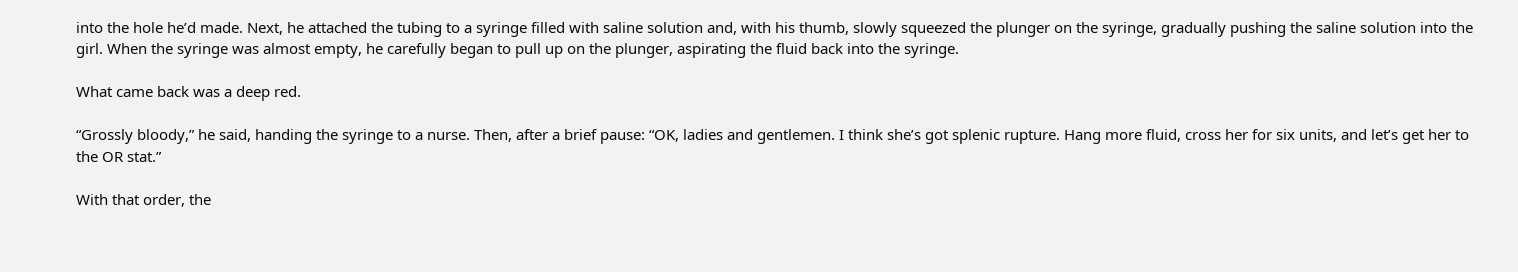into the hole he’d made. Next, he attached the tubing to a syringe filled with saline solution and, with his thumb, slowly squeezed the plunger on the syringe, gradually pushing the saline solution into the girl. When the syringe was almost empty, he carefully began to pull up on the plunger, aspirating the fluid back into the syringe.

What came back was a deep red.

“Grossly bloody,” he said, handing the syringe to a nurse. Then, after a brief pause: “OK, ladies and gentlemen. I think she’s got splenic rupture. Hang more fluid, cross her for six units, and let’s get her to the OR stat.”

With that order, the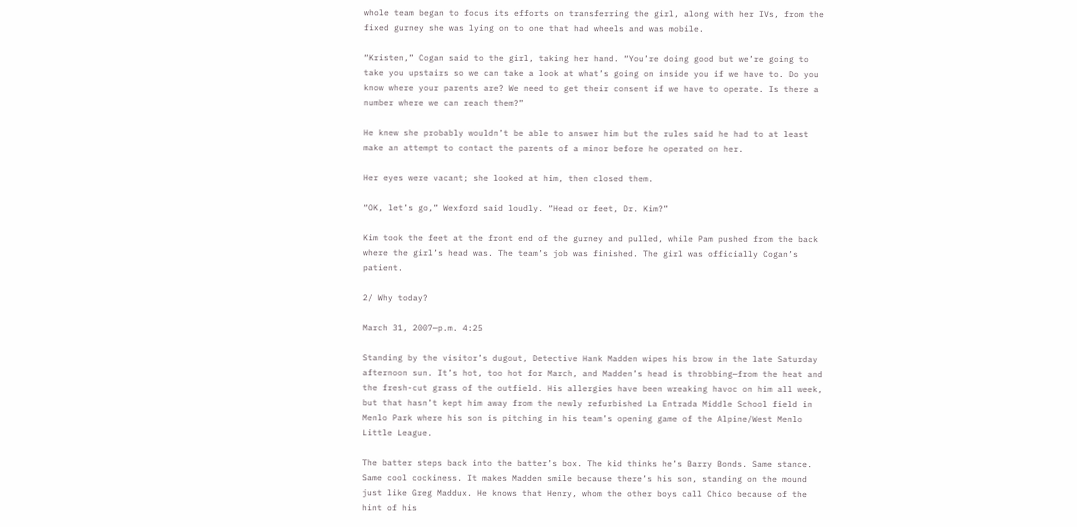whole team began to focus its efforts on transferring the girl, along with her IVs, from the fixed gurney she was lying on to one that had wheels and was mobile.

“Kristen,” Cogan said to the girl, taking her hand. “You’re doing good but we’re going to take you upstairs so we can take a look at what’s going on inside you if we have to. Do you know where your parents are? We need to get their consent if we have to operate. Is there a number where we can reach them?”

He knew she probably wouldn’t be able to answer him but the rules said he had to at least make an attempt to contact the parents of a minor before he operated on her.

Her eyes were vacant; she looked at him, then closed them.

“OK, let’s go,” Wexford said loudly. “Head or feet, Dr. Kim?”

Kim took the feet at the front end of the gurney and pulled, while Pam pushed from the back where the girl’s head was. The team’s job was finished. The girl was officially Cogan’s patient.

2/ Why today?

March 31, 2007—p.m. 4:25

Standing by the visitor’s dugout, Detective Hank Madden wipes his brow in the late Saturday afternoon sun. It’s hot, too hot for March, and Madden’s head is throbbing—from the heat and the fresh-cut grass of the outfield. His allergies have been wreaking havoc on him all week, but that hasn’t kept him away from the newly refurbished La Entrada Middle School field in Menlo Park where his son is pitching in his team’s opening game of the Alpine/West Menlo Little League.

The batter steps back into the batter’s box. The kid thinks he’s Barry Bonds. Same stance. Same cool cockiness. It makes Madden smile because there’s his son, standing on the mound just like Greg Maddux. He knows that Henry, whom the other boys call Chico because of the hint of his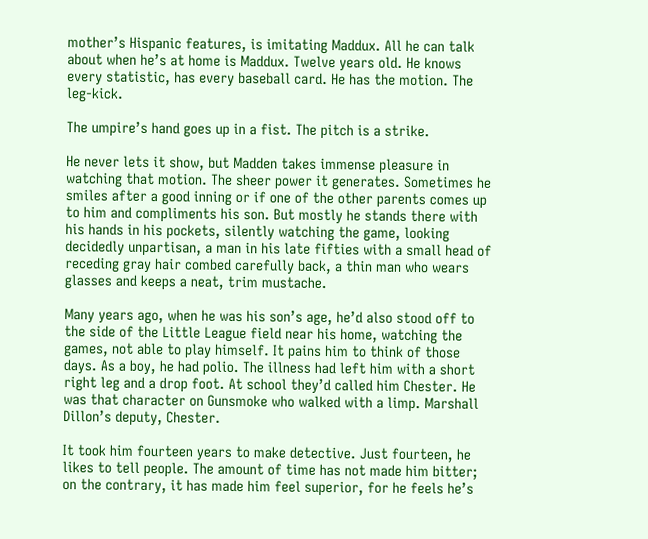mother’s Hispanic features, is imitating Maddux. All he can talk about when he’s at home is Maddux. Twelve years old. He knows every statistic, has every baseball card. He has the motion. The leg-kick.

The umpire’s hand goes up in a fist. The pitch is a strike.

He never lets it show, but Madden takes immense pleasure in watching that motion. The sheer power it generates. Sometimes he smiles after a good inning or if one of the other parents comes up to him and compliments his son. But mostly he stands there with his hands in his pockets, silently watching the game, looking decidedly unpartisan, a man in his late fifties with a small head of receding gray hair combed carefully back, a thin man who wears glasses and keeps a neat, trim mustache.

Many years ago, when he was his son’s age, he’d also stood off to the side of the Little League field near his home, watching the games, not able to play himself. It pains him to think of those days. As a boy, he had polio. The illness had left him with a short right leg and a drop foot. At school they’d called him Chester. He was that character on Gunsmoke who walked with a limp. Marshall Dillon’s deputy, Chester.

It took him fourteen years to make detective. Just fourteen, he likes to tell people. The amount of time has not made him bitter; on the contrary, it has made him feel superior, for he feels he’s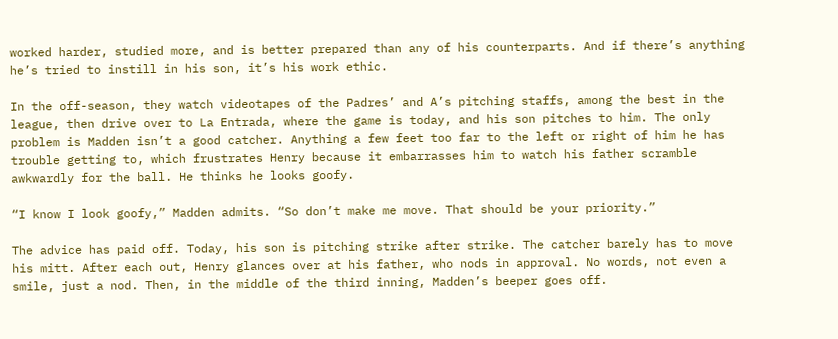worked harder, studied more, and is better prepared than any of his counterparts. And if there’s anything he’s tried to instill in his son, it’s his work ethic.

In the off-season, they watch videotapes of the Padres’ and A’s pitching staffs, among the best in the league, then drive over to La Entrada, where the game is today, and his son pitches to him. The only problem is Madden isn’t a good catcher. Anything a few feet too far to the left or right of him he has trouble getting to, which frustrates Henry because it embarrasses him to watch his father scramble awkwardly for the ball. He thinks he looks goofy.

“I know I look goofy,” Madden admits. “So don’t make me move. That should be your priority.”

The advice has paid off. Today, his son is pitching strike after strike. The catcher barely has to move his mitt. After each out, Henry glances over at his father, who nods in approval. No words, not even a smile, just a nod. Then, in the middle of the third inning, Madden’s beeper goes off.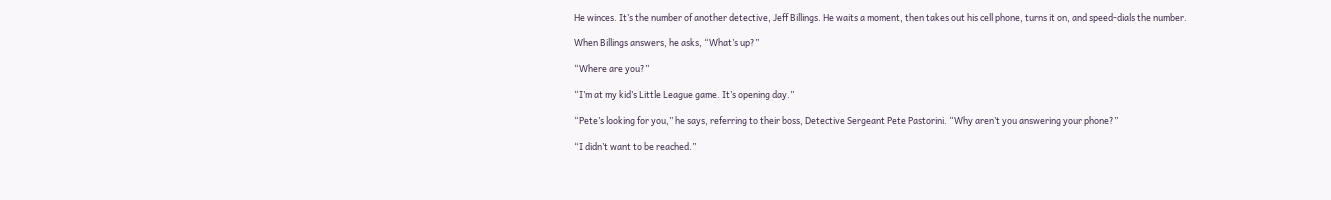He winces. It’s the number of another detective, Jeff Billings. He waits a moment, then takes out his cell phone, turns it on, and speed-dials the number.

When Billings answers, he asks, “What’s up?”

“Where are you?”

“I’m at my kid’s Little League game. It’s opening day.”

“Pete’s looking for you,” he says, referring to their boss, Detective Sergeant Pete Pastorini. “Why aren’t you answering your phone?”

“I didn’t want to be reached.”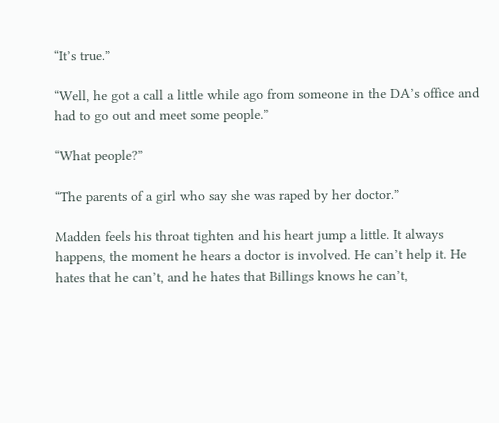“It’s true.”

“Well, he got a call a little while ago from someone in the DA’s office and had to go out and meet some people.”

“What people?”

“The parents of a girl who say she was raped by her doctor.”

Madden feels his throat tighten and his heart jump a little. It always happens, the moment he hears a doctor is involved. He can’t help it. He hates that he can’t, and he hates that Billings knows he can’t,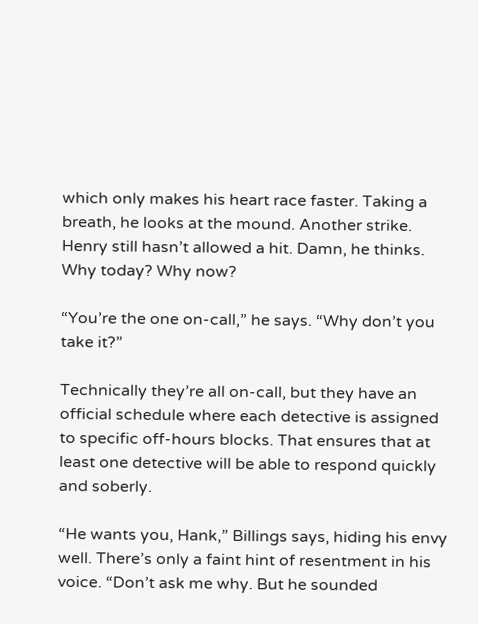which only makes his heart race faster. Taking a breath, he looks at the mound. Another strike. Henry still hasn’t allowed a hit. Damn, he thinks. Why today? Why now?

“You’re the one on-call,” he says. “Why don’t you take it?”

Technically they’re all on-call, but they have an official schedule where each detective is assigned to specific off-hours blocks. That ensures that at least one detective will be able to respond quickly and soberly.

“He wants you, Hank,” Billings says, hiding his envy well. There’s only a faint hint of resentment in his voice. “Don’t ask me why. But he sounded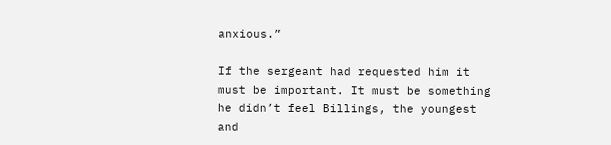anxious.”

If the sergeant had requested him it must be important. It must be something he didn’t feel Billings, the youngest and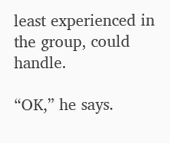least experienced in the group, could handle.

“OK,” he says.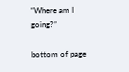“Where am I going?”

bottom of page